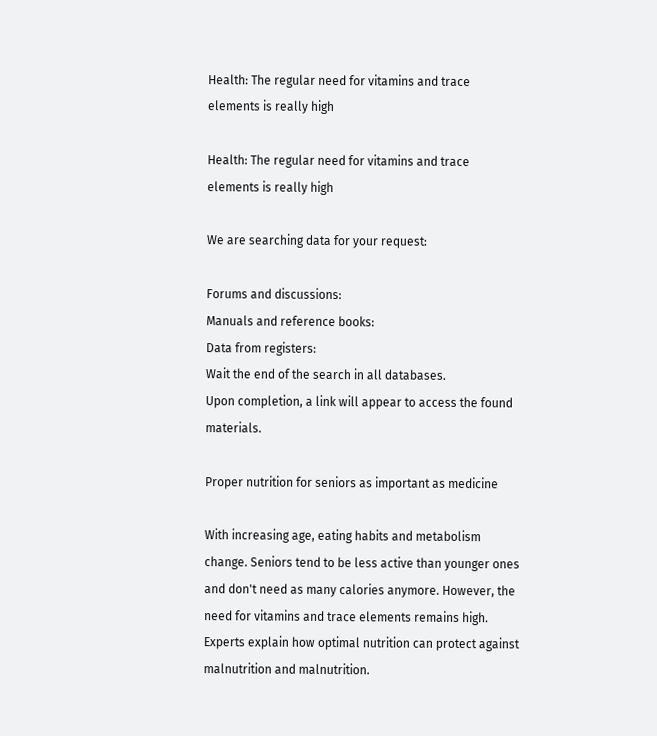Health: The regular need for vitamins and trace elements is really high

Health: The regular need for vitamins and trace elements is really high

We are searching data for your request:

Forums and discussions:
Manuals and reference books:
Data from registers:
Wait the end of the search in all databases.
Upon completion, a link will appear to access the found materials.

Proper nutrition for seniors as important as medicine

With increasing age, eating habits and metabolism change. Seniors tend to be less active than younger ones and don't need as many calories anymore. However, the need for vitamins and trace elements remains high. Experts explain how optimal nutrition can protect against malnutrition and malnutrition.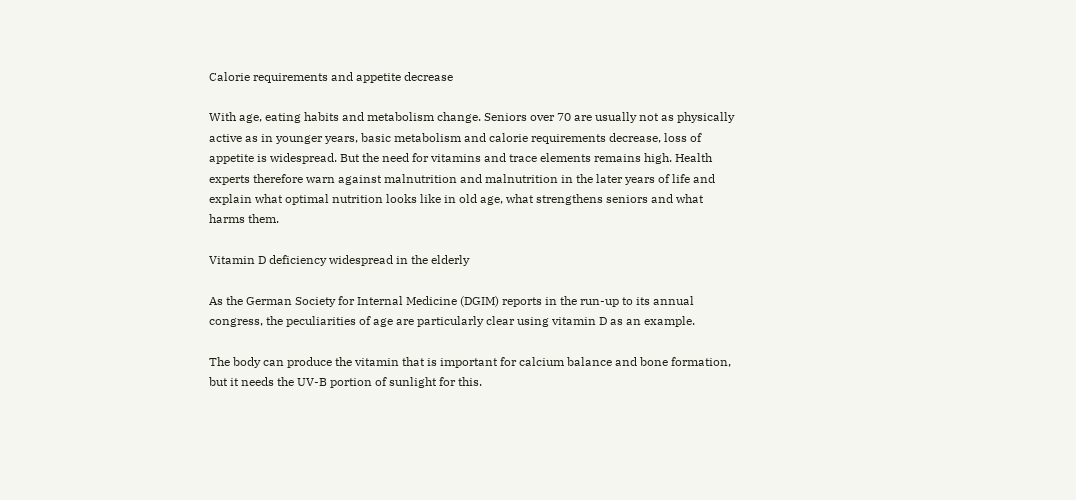Calorie requirements and appetite decrease

With age, eating habits and metabolism change. Seniors over 70 are usually not as physically active as in younger years, basic metabolism and calorie requirements decrease, loss of appetite is widespread. But the need for vitamins and trace elements remains high. Health experts therefore warn against malnutrition and malnutrition in the later years of life and explain what optimal nutrition looks like in old age, what strengthens seniors and what harms them.

Vitamin D deficiency widespread in the elderly

As the German Society for Internal Medicine (DGIM) reports in the run-up to its annual congress, the peculiarities of age are particularly clear using vitamin D as an example.

The body can produce the vitamin that is important for calcium balance and bone formation, but it needs the UV-B portion of sunlight for this.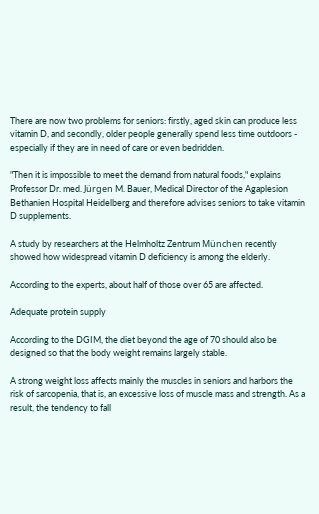There are now two problems for seniors: firstly, aged skin can produce less vitamin D, and secondly, older people generally spend less time outdoors - especially if they are in need of care or even bedridden.

"Then it is impossible to meet the demand from natural foods," explains Professor Dr. med. Jürgen M. Bauer, Medical Director of the Agaplesion Bethanien Hospital Heidelberg and therefore advises seniors to take vitamin D supplements.

A study by researchers at the Helmholtz Zentrum München recently showed how widespread vitamin D deficiency is among the elderly.

According to the experts, about half of those over 65 are affected.

Adequate protein supply

According to the DGIM, the diet beyond the age of 70 should also be designed so that the body weight remains largely stable.

A strong weight loss affects mainly the muscles in seniors and harbors the risk of sarcopenia, that is, an excessive loss of muscle mass and strength. As a result, the tendency to fall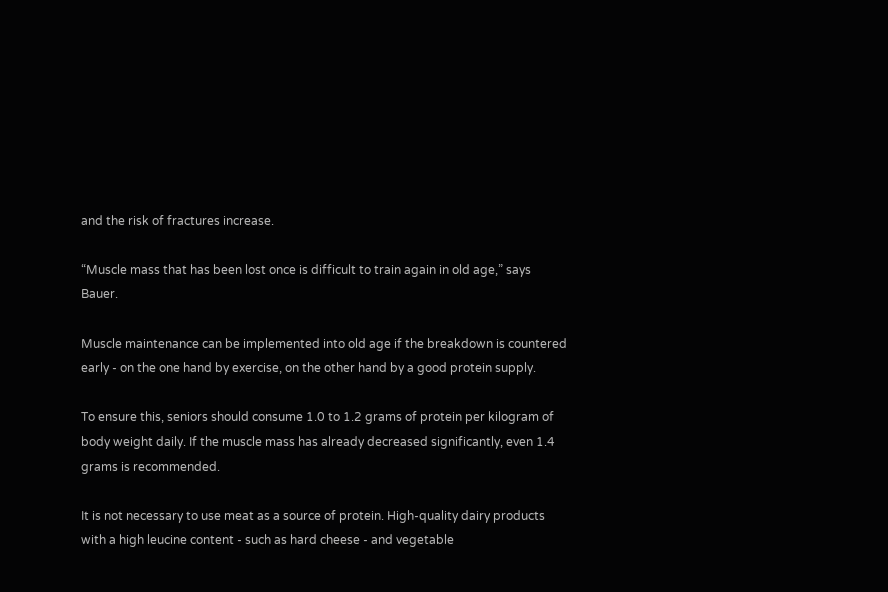and the risk of fractures increase.

“Muscle mass that has been lost once is difficult to train again in old age,” says Bauer.

Muscle maintenance can be implemented into old age if the breakdown is countered early - on the one hand by exercise, on the other hand by a good protein supply.

To ensure this, seniors should consume 1.0 to 1.2 grams of protein per kilogram of body weight daily. If the muscle mass has already decreased significantly, even 1.4 grams is recommended.

It is not necessary to use meat as a source of protein. High-quality dairy products with a high leucine content - such as hard cheese - and vegetable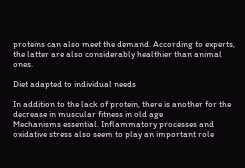proteins can also meet the demand. According to experts, the latter are also considerably healthier than animal ones.

Diet adapted to individual needs

In addition to the lack of protein, there is another for the decrease in muscular fitness in old age
Mechanisms essential. Inflammatory processes and oxidative stress also seem to play an important role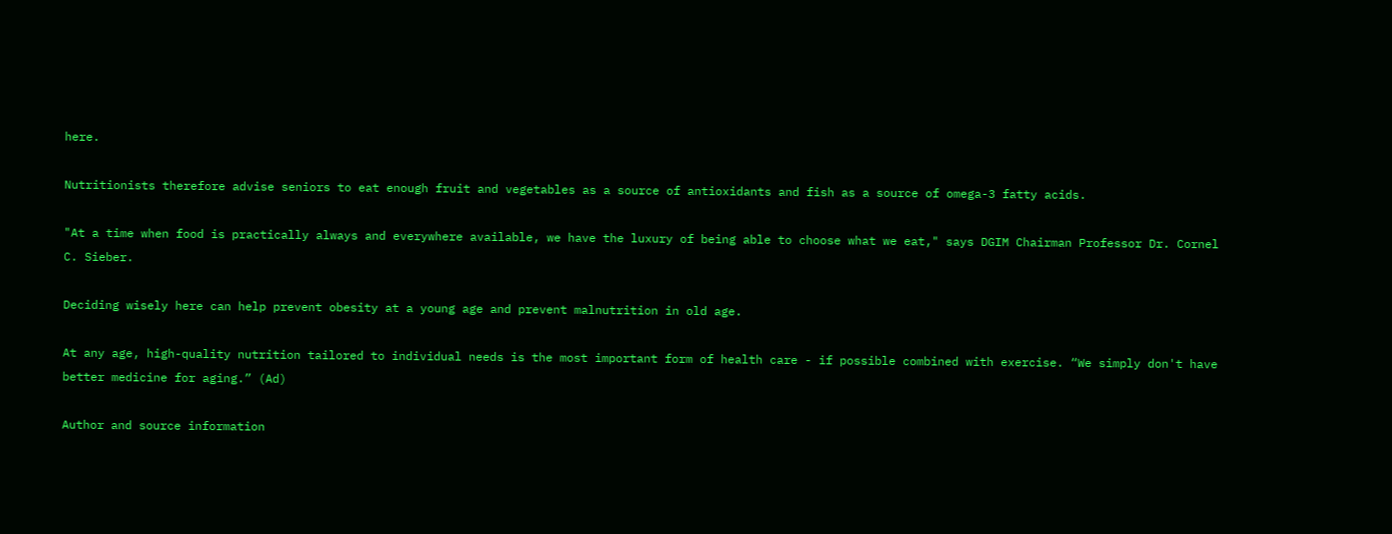here.

Nutritionists therefore advise seniors to eat enough fruit and vegetables as a source of antioxidants and fish as a source of omega-3 fatty acids.

"At a time when food is practically always and everywhere available, we have the luxury of being able to choose what we eat," says DGIM Chairman Professor Dr. Cornel C. Sieber.

Deciding wisely here can help prevent obesity at a young age and prevent malnutrition in old age.

At any age, high-quality nutrition tailored to individual needs is the most important form of health care - if possible combined with exercise. “We simply don't have better medicine for aging.” (Ad)

Author and source information